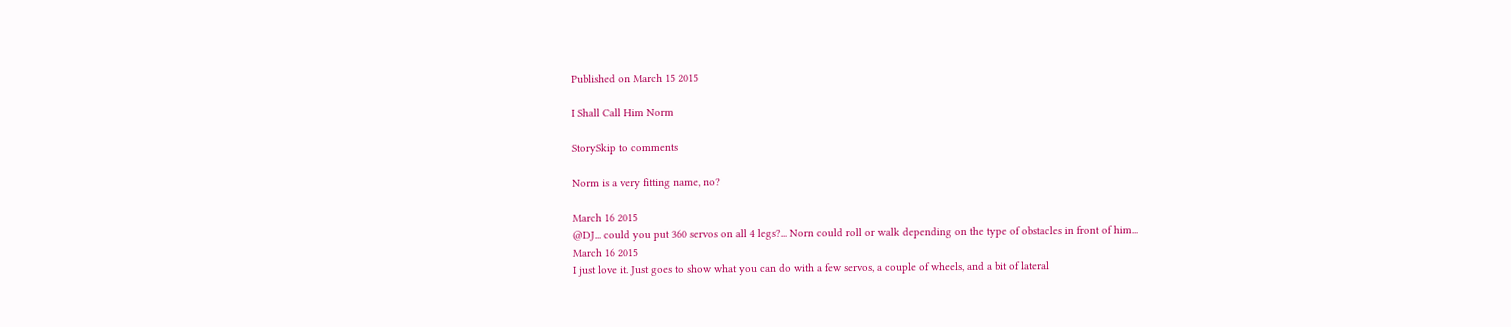Published on March 15 2015

I Shall Call Him Norm

StorySkip to comments

Norm is a very fitting name, no?

March 16 2015
@DJ... could you put 360 servos on all 4 legs?... Norn could roll or walk depending on the type of obstacles in front of him...
March 16 2015
I just love it. Just goes to show what you can do with a few servos, a couple of wheels, and a bit of lateral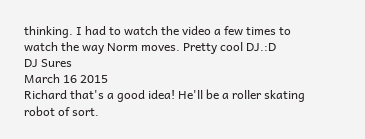thinking. I had to watch the video a few times to watch the way Norm moves. Pretty cool DJ.:D
DJ Sures
March 16 2015
Richard that's a good idea! He'll be a roller skating robot of sort.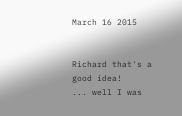March 16 2015


Richard that's a good idea!
... well I was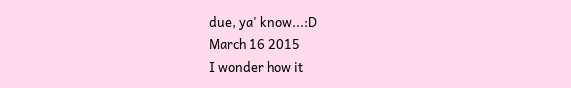due, ya' know...:D
March 16 2015
I wonder how it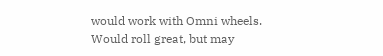would work with Omni wheels. Would roll great, but may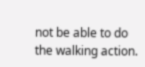not be able to do the walking action.